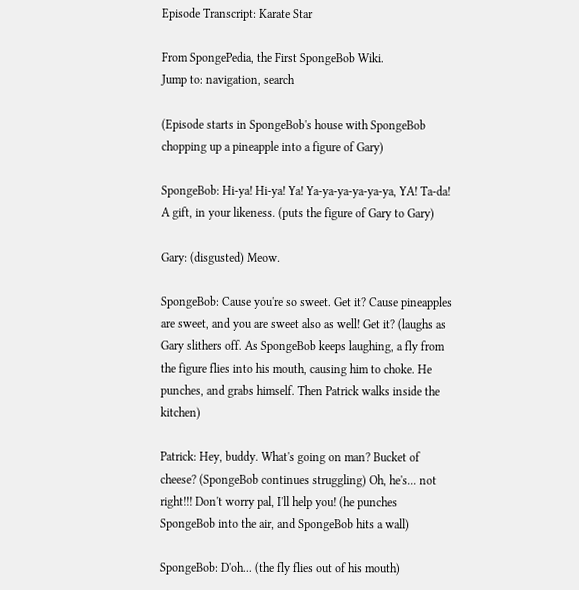Episode Transcript: Karate Star

From SpongePedia, the First SpongeBob Wiki.
Jump to: navigation, search

(Episode starts in SpongeBob's house with SpongeBob chopping up a pineapple into a figure of Gary)

SpongeBob: Hi-ya! Hi-ya! Ya! Ya-ya-ya-ya-ya-ya, YA! Ta-da! A gift, in your likeness. (puts the figure of Gary to Gary)

Gary: (disgusted) Meow.

SpongeBob: Cause you're so sweet. Get it? Cause pineapples are sweet, and you are sweet also as well! Get it? (laughs as Gary slithers off. As SpongeBob keeps laughing, a fly from the figure flies into his mouth, causing him to choke. He punches, and grabs himself. Then Patrick walks inside the kitchen)

Patrick: Hey, buddy. What's going on man? Bucket of cheese? (SpongeBob continues struggling) Oh, he's... not right!!! Don't worry pal, I'll help you! (he punches SpongeBob into the air, and SpongeBob hits a wall)

SpongeBob: D'oh... (the fly flies out of his mouth)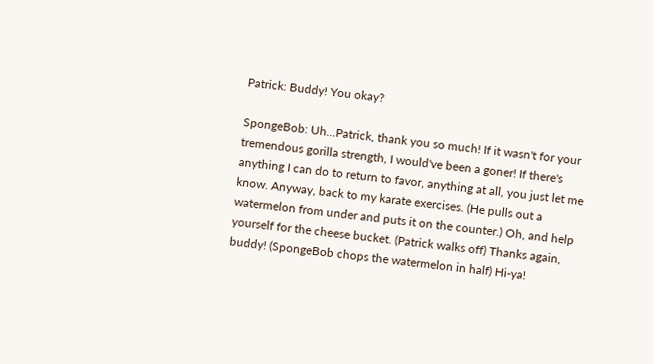Patrick: Buddy! You okay?

SpongeBob: Uh...Patrick, thank you so much! If it wasn't for your tremendous gorilla strength, I would've been a goner! If there's anything I can do to return to favor, anything at all, you just let me know. Anyway, back to my karate exercises. (He pulls out a watermelon from under and puts it on the counter.) Oh, and help yourself for the cheese bucket. (Patrick walks off) Thanks again, buddy! (SpongeBob chops the watermelon in half) Hi-ya!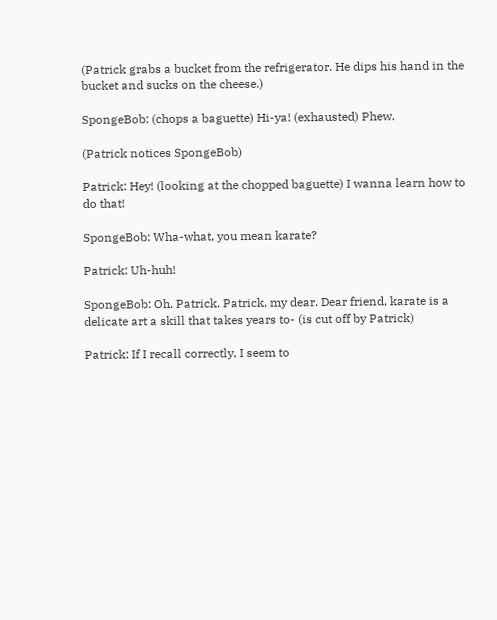(Patrick grabs a bucket from the refrigerator. He dips his hand in the bucket and sucks on the cheese.)

SpongeBob: (chops a baguette) Hi-ya! (exhausted) Phew.

(Patrick notices SpongeBob)

Patrick: Hey! (looking at the chopped baguette) I wanna learn how to do that!

SpongeBob: Wha-what, you mean karate?

Patrick: Uh-huh!

SpongeBob: Oh. Patrick. Patrick, my dear. Dear friend, karate is a delicate art a skill that takes years to- (is cut off by Patrick)

Patrick: If I recall correctly, I seem to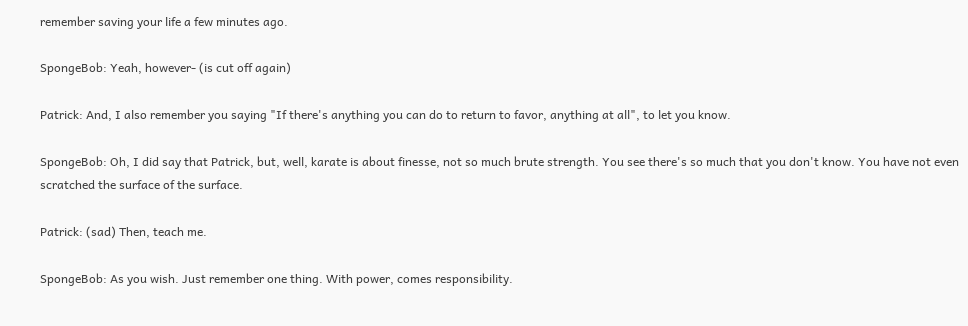remember saving your life a few minutes ago.

SpongeBob: Yeah, however- (is cut off again)

Patrick: And, I also remember you saying "If there's anything you can do to return to favor, anything at all", to let you know.

SpongeBob: Oh, I did say that Patrick, but, well, karate is about finesse, not so much brute strength. You see there's so much that you don't know. You have not even scratched the surface of the surface.

Patrick: (sad) Then, teach me.

SpongeBob: As you wish. Just remember one thing. With power, comes responsibility.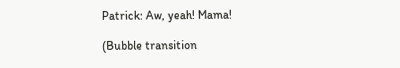Patrick: Aw, yeah! Mama!

(Bubble transition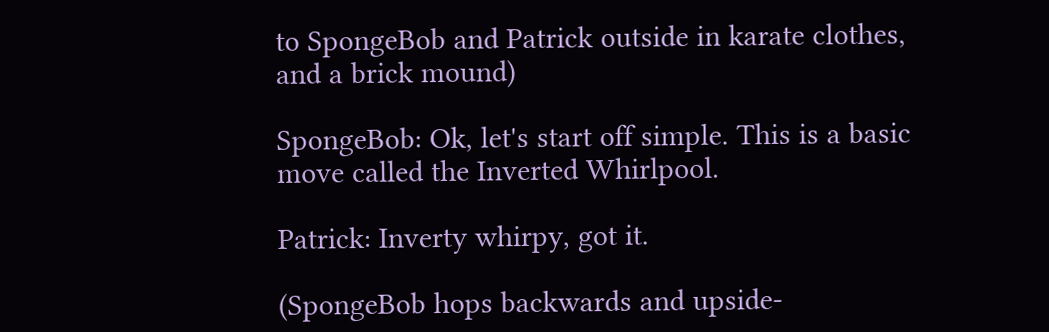to SpongeBob and Patrick outside in karate clothes, and a brick mound)

SpongeBob: Ok, let's start off simple. This is a basic move called the Inverted Whirlpool.

Patrick: Inverty whirpy, got it.

(SpongeBob hops backwards and upside-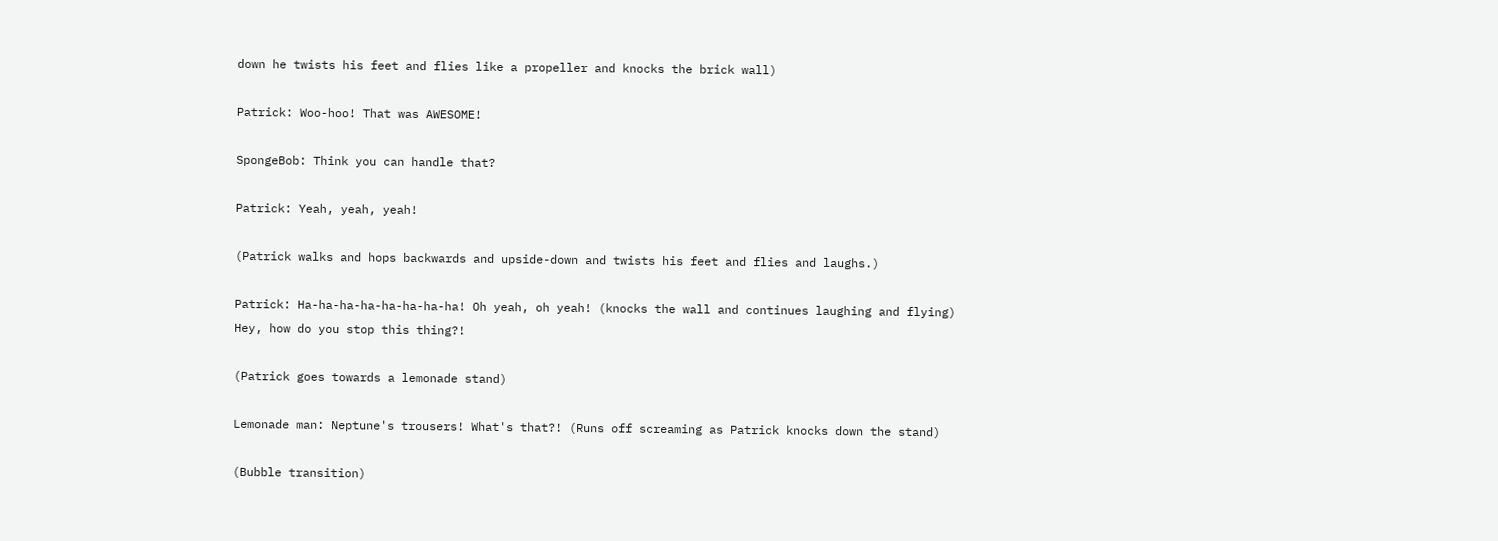down he twists his feet and flies like a propeller and knocks the brick wall)

Patrick: Woo-hoo! That was AWESOME!

SpongeBob: Think you can handle that?

Patrick: Yeah, yeah, yeah!

(Patrick walks and hops backwards and upside-down and twists his feet and flies and laughs.)

Patrick: Ha-ha-ha-ha-ha-ha-ha-ha! Oh yeah, oh yeah! (knocks the wall and continues laughing and flying) Hey, how do you stop this thing?!

(Patrick goes towards a lemonade stand)

Lemonade man: Neptune's trousers! What's that?! (Runs off screaming as Patrick knocks down the stand)

(Bubble transition)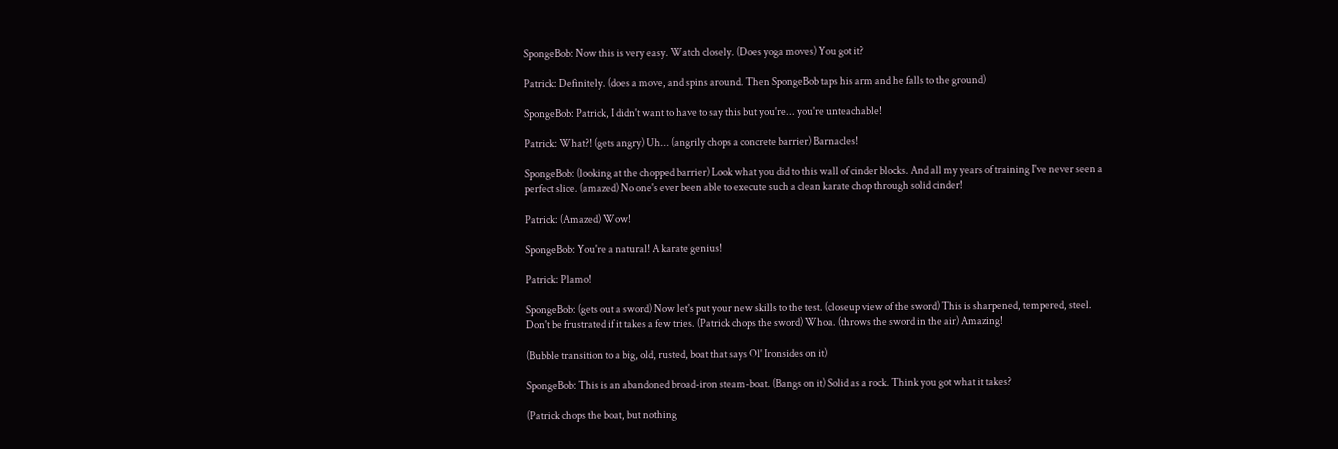SpongeBob: Now this is very easy. Watch closely. (Does yoga moves) You got it?

Patrick: Definitely. (does a move, and spins around. Then SpongeBob taps his arm and he falls to the ground)

SpongeBob: Patrick, I didn't want to have to say this but you're... you're unteachable!

Patrick: What?! (gets angry) Uh... (angrily chops a concrete barrier) Barnacles!

SpongeBob: (looking at the chopped barrier) Look what you did to this wall of cinder blocks. And all my years of training I've never seen a perfect slice. (amazed) No one's ever been able to execute such a clean karate chop through solid cinder!

Patrick: (Amazed) Wow!

SpongeBob: You're a natural! A karate genius!

Patrick: Plamo!

SpongeBob: (gets out a sword) Now let's put your new skills to the test. (closeup view of the sword) This is sharpened, tempered, steel. Don't be frustrated if it takes a few tries. (Patrick chops the sword) Whoa. (throws the sword in the air) Amazing!

(Bubble transition to a big, old, rusted, boat that says Ol' Ironsides on it)

SpongeBob: This is an abandoned broad-iron steam-boat. (Bangs on it) Solid as a rock. Think you got what it takes?

(Patrick chops the boat, but nothing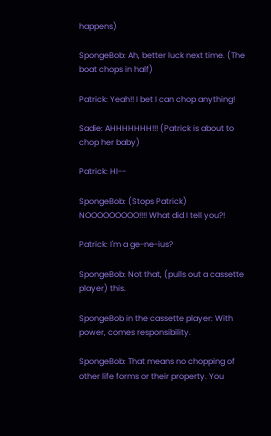happens)

SpongeBob: Ah, better luck next time. (The boat chops in half)

Patrick: Yeah!! I bet I can chop anything!

Sadie: AHHHHHHH!!! (Patrick is about to chop her baby)

Patrick: HI--

SpongeBob: (Stops Patrick) NOOOOOOOOO!!!! What did I tell you?!

Patrick: I'm a ge-ne-ius?

SpongeBob: Not that, (pulls out a cassette player) this.

SpongeBob in the cassette player: With power, comes responsibility.

SpongeBob: That means no chopping of other life forms or their property. You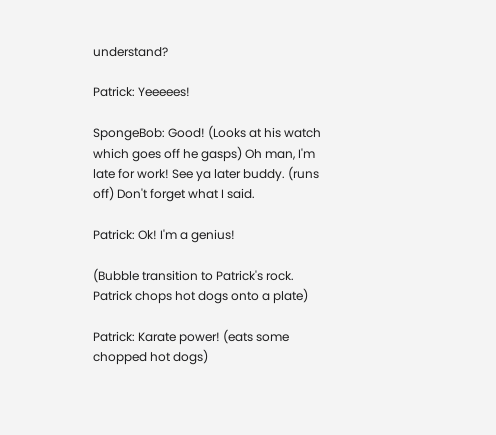understand?

Patrick: Yeeeees!

SpongeBob: Good! (Looks at his watch which goes off he gasps) Oh man, I'm late for work! See ya later buddy. (runs off) Don't forget what I said.

Patrick: Ok! I'm a genius!

(Bubble transition to Patrick's rock. Patrick chops hot dogs onto a plate)

Patrick: Karate power! (eats some chopped hot dogs)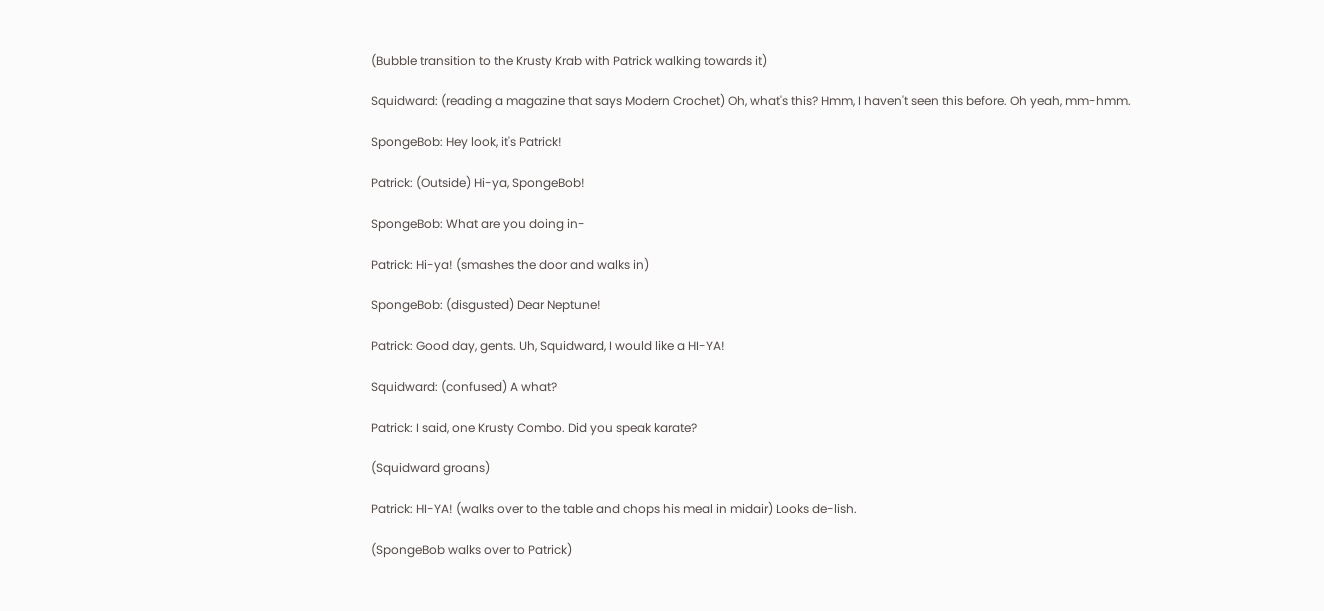(Bubble transition to the Krusty Krab with Patrick walking towards it)

Squidward: (reading a magazine that says Modern Crochet) Oh, what's this? Hmm, I haven't seen this before. Oh yeah, mm-hmm.

SpongeBob: Hey look, it's Patrick!

Patrick: (Outside) Hi-ya, SpongeBob!

SpongeBob: What are you doing in-

Patrick: Hi-ya! (smashes the door and walks in)

SpongeBob: (disgusted) Dear Neptune!

Patrick: Good day, gents. Uh, Squidward, I would like a HI-YA!

Squidward: (confused) A what?

Patrick: I said, one Krusty Combo. Did you speak karate?

(Squidward groans)

Patrick: HI-YA! (walks over to the table and chops his meal in midair) Looks de-lish.

(SpongeBob walks over to Patrick)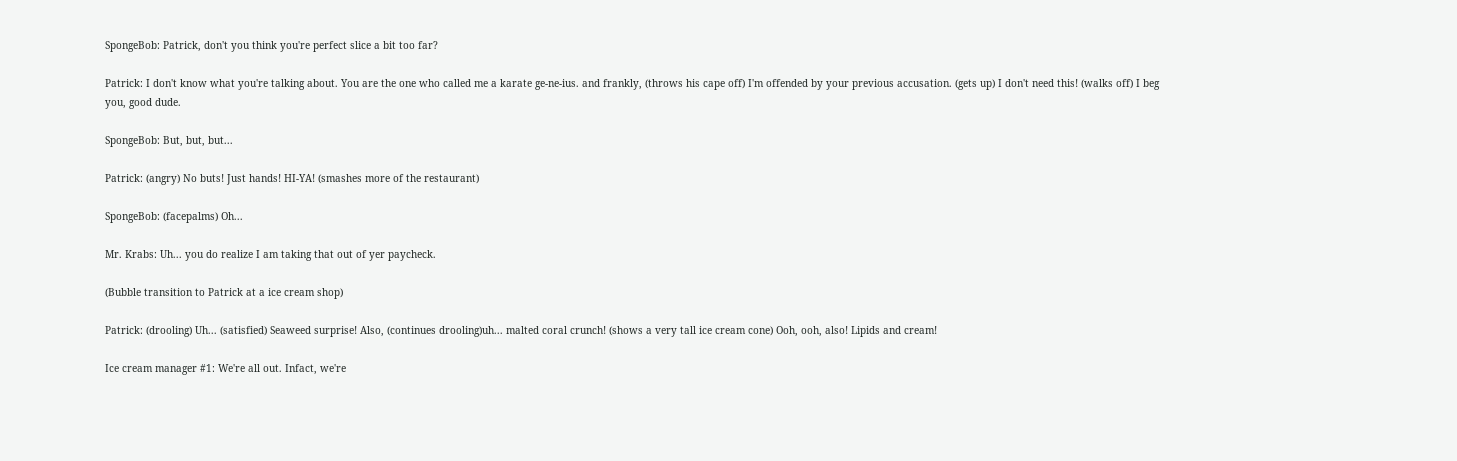SpongeBob: Patrick, don't you think you're perfect slice a bit too far?

Patrick: I don't know what you're talking about. You are the one who called me a karate ge-ne-ius. and frankly, (throws his cape off) I'm offended by your previous accusation. (gets up) I don't need this! (walks off) I beg you, good dude.

SpongeBob: But, but, but...

Patrick: (angry) No buts! Just hands! HI-YA! (smashes more of the restaurant)

SpongeBob: (facepalms) Oh...

Mr. Krabs: Uh... you do realize I am taking that out of yer paycheck.

(Bubble transition to Patrick at a ice cream shop)

Patrick: (drooling) Uh... (satisfied) Seaweed surprise! Also, (continues drooling)uh... malted coral crunch! (shows a very tall ice cream cone) Ooh, ooh, also! Lipids and cream!

Ice cream manager #1: We're all out. Infact, we're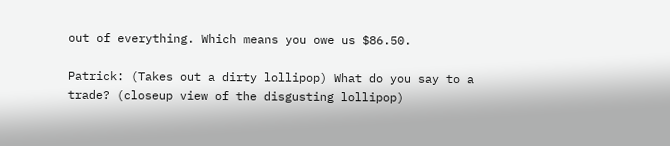out of everything. Which means you owe us $86.50.

Patrick: (Takes out a dirty lollipop) What do you say to a trade? (closeup view of the disgusting lollipop)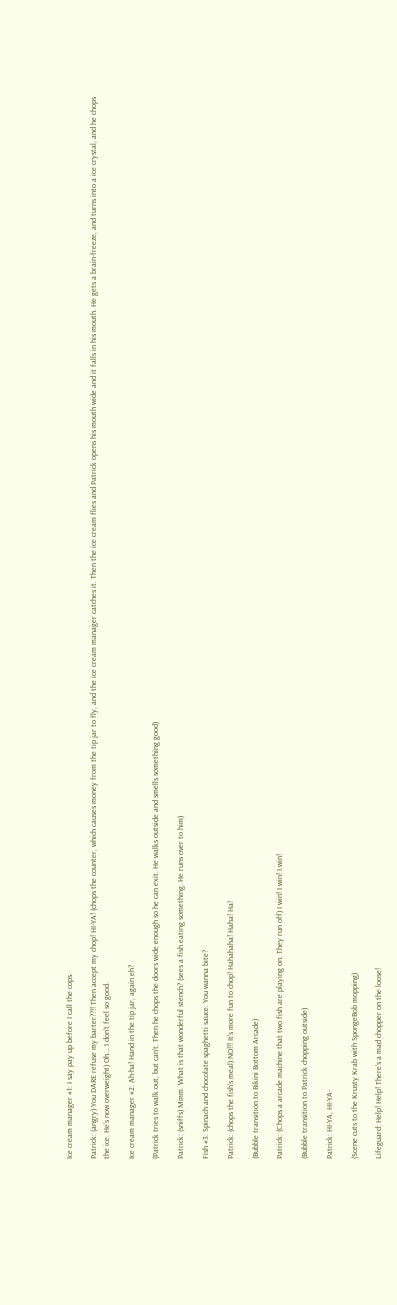Ice cream manager #1: I say pay up before I call the cops.

Patrick: (angry) You DARE refuse my barter??!! Then accept my chop! HI-YA! (chops the counter, which causes money from the tip jar to fly, and the ice cream manager catches it. Then the ice cream flies and Patrick opens his mouth wide and it falls in his mouth. He gets a brain-freeze, and turns into a ice crystal, and he chops the ice. He's now overweight) Oh... I don't feel so good.

Ice cream manager #2: Ah-ha! Hand in the tip jar, again eh?

(Patrick tries to walk out, but can't. Then he chops the doors wide enough so he can exit. He walks outside and smells something good)

Patrick: (sniffs) Mmm. What is that wonderful stench? (sees a fish eating something. He runs over to him)

Fish #3: Spinach and chocolate spaghetti sauce. You wanna bite?

Patrick: (chops the fish's meal) NO!!! It's more fun to chop! Hahahaha! Haha! Ha!

(Bubble transition to Bikini Bottom Arcade)

Patrick: (Chops a arcade machine that two fish are playing on. They run off) I win! I win! I win!

(Bubble transition to Patrick chopping outside)

Patrick: HI-YA, HI-YA-

(Scene cuts to the Krusty Krab with SpongeBob mopping)

Lifeguard: Help! Help! There's a mad chopper on the loose!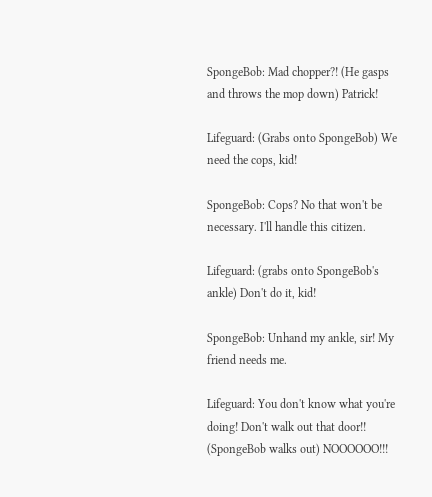SpongeBob: Mad chopper?! (He gasps and throws the mop down) Patrick!

Lifeguard: (Grabs onto SpongeBob) We need the cops, kid!

SpongeBob: Cops? No that won't be necessary. I'll handle this citizen.

Lifeguard: (grabs onto SpongeBob's ankle) Don't do it, kid!

SpongeBob: Unhand my ankle, sir! My friend needs me.

Lifeguard: You don't know what you're doing! Don't walk out that door!! (SpongeBob walks out) NOOOOOO!!!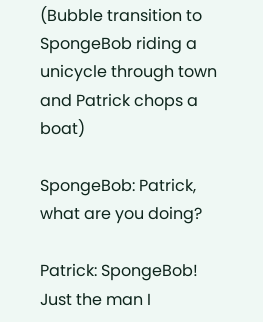(Bubble transition to SpongeBob riding a unicycle through town and Patrick chops a boat)

SpongeBob: Patrick, what are you doing?

Patrick: SpongeBob! Just the man I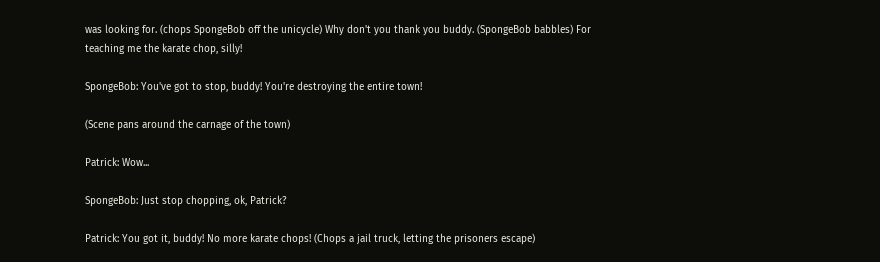was looking for. (chops SpongeBob off the unicycle) Why don't you thank you buddy. (SpongeBob babbles) For teaching me the karate chop, silly!

SpongeBob: You've got to stop, buddy! You're destroying the entire town!

(Scene pans around the carnage of the town)

Patrick: Wow...

SpongeBob: Just stop chopping, ok, Patrick?

Patrick: You got it, buddy! No more karate chops! (Chops a jail truck, letting the prisoners escape)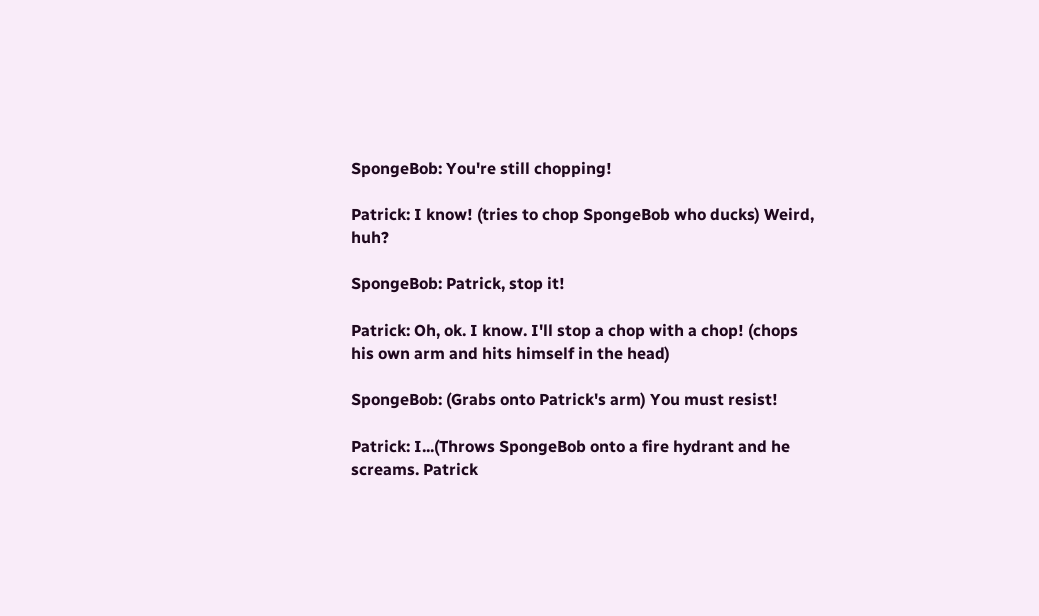SpongeBob: You're still chopping!

Patrick: I know! (tries to chop SpongeBob who ducks) Weird, huh?

SpongeBob: Patrick, stop it!

Patrick: Oh, ok. I know. I'll stop a chop with a chop! (chops his own arm and hits himself in the head)

SpongeBob: (Grabs onto Patrick's arm) You must resist!

Patrick: I...(Throws SpongeBob onto a fire hydrant and he screams. Patrick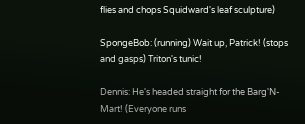flies and chops Squidward's leaf sculpture)

SpongeBob: (running) Wait up, Patrick! (stops and gasps) Triton's tunic!

Dennis: He's headed straight for the Barg'N-Mart! (Everyone runs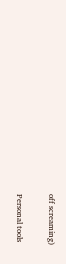off screaming)

Personal tools